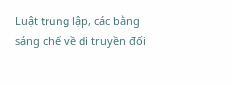Luật trung lập, các bằng sáng chế về di truyền đối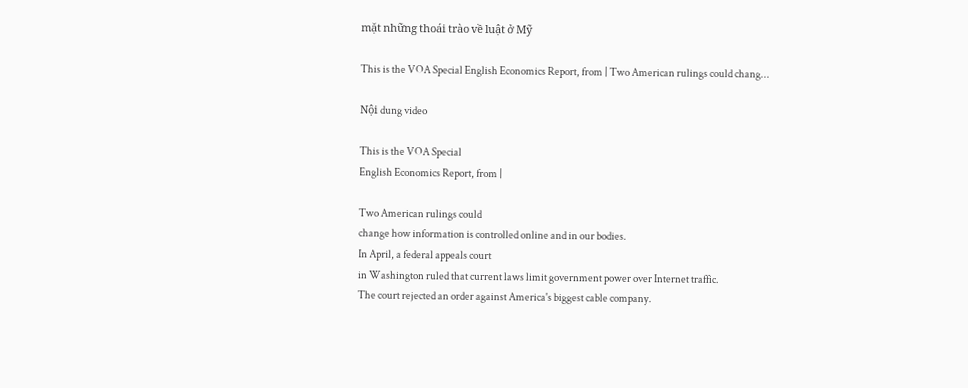mặt những thoái trào về luật ở Mỹ

This is the VOA Special English Economics Report, from | Two American rulings could chang...

Nội dung video

This is the VOA Special
English Economics Report, from |

Two American rulings could
change how information is controlled online and in our bodies.
In April, a federal appeals court
in Washington ruled that current laws limit government power over Internet traffic.
The court rejected an order against America's biggest cable company.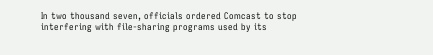In two thousand seven, officials ordered Comcast to stop interfering with file-sharing programs used by its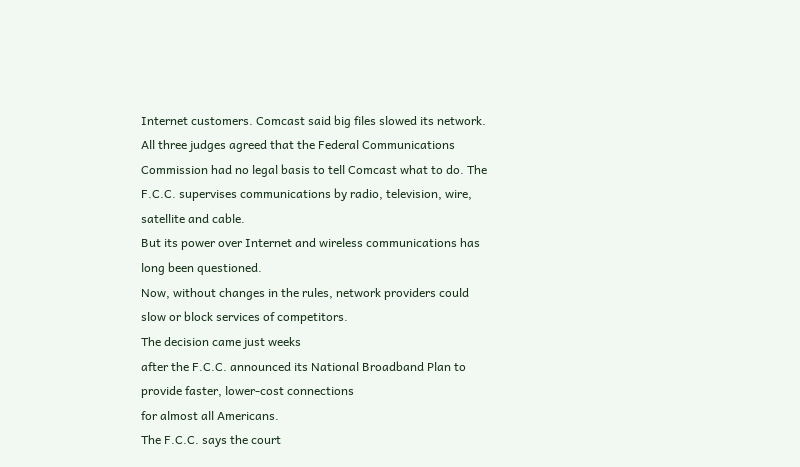Internet customers. Comcast said big files slowed its network.
All three judges agreed that the Federal Communications Commission had no legal basis to tell Comcast what to do. The F.C.C. supervises communications by radio, television, wire, satellite and cable.
But its power over Internet and wireless communications has
long been questioned.
Now, without changes in the rules, network providers could slow or block services of competitors.
The decision came just weeks
after the F.C.C. announced its National Broadband Plan to provide faster, lower-cost connections
for almost all Americans.
The F.C.C. says the court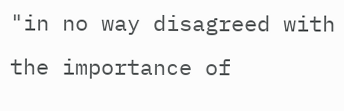"in no way disagreed with the importance of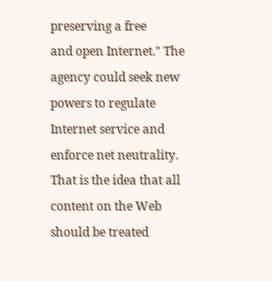preserving a free
and open Internet." The agency could seek new powers to regulate Internet service and enforce net neutrality. That is the idea that all content on the Web should be treated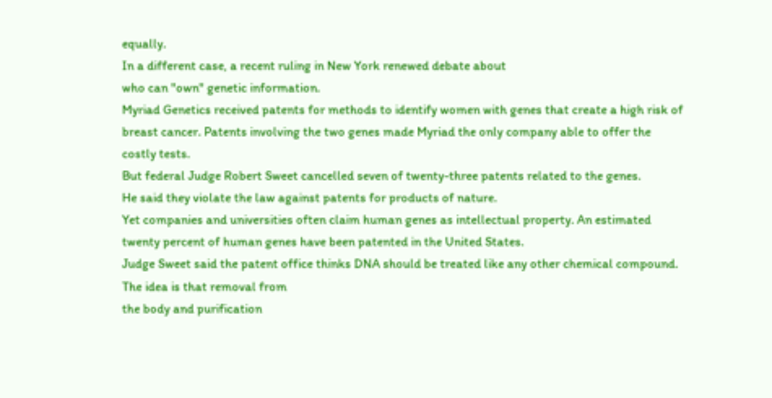equally.
In a different case, a recent ruling in New York renewed debate about
who can "own" genetic information.
Myriad Genetics received patents for methods to identify women with genes that create a high risk of breast cancer. Patents involving the two genes made Myriad the only company able to offer the costly tests.
But federal Judge Robert Sweet cancelled seven of twenty-three patents related to the genes.
He said they violate the law against patents for products of nature.
Yet companies and universities often claim human genes as intellectual property. An estimated twenty percent of human genes have been patented in the United States.
Judge Sweet said the patent office thinks DNA should be treated like any other chemical compound.
The idea is that removal from
the body and purification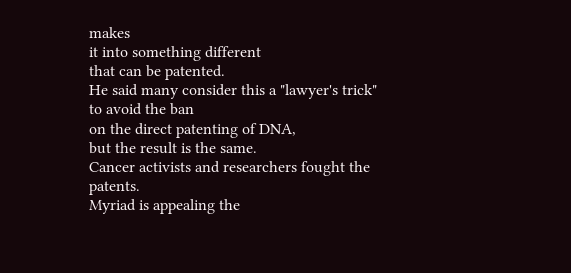makes
it into something different
that can be patented.
He said many consider this a "lawyer's trick" to avoid the ban
on the direct patenting of DNA,
but the result is the same.
Cancer activists and researchers fought the patents.
Myriad is appealing the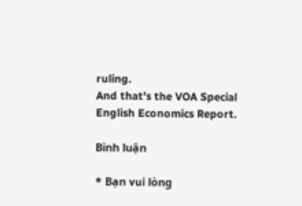ruling.
And that's the VOA Special
English Economics Report.

Bình luận

* Bạn vui lòng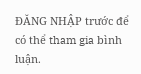ĐĂNG NHẬP trước để có thể tham gia bình luận.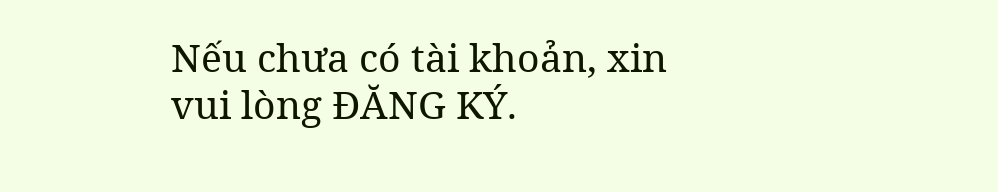Nếu chưa có tài khoản, xin vui lòng ĐĂNG KÝ.